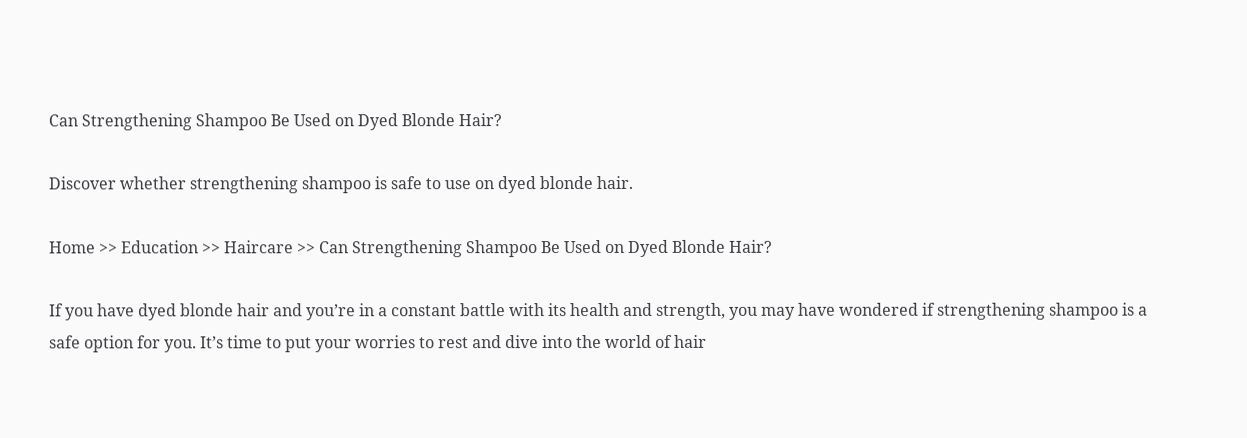Can Strengthening Shampoo Be Used on Dyed Blonde Hair?

Discover whether strengthening shampoo is safe to use on dyed blonde hair.

Home >> Education >> Haircare >> Can Strengthening Shampoo Be Used on Dyed Blonde Hair?

If you have dyed blonde hair and you’re in a constant battle with its health and strength, you may have wondered if strengthening shampoo is a safe option for you. It’s time to put your worries to rest and dive into the world of hair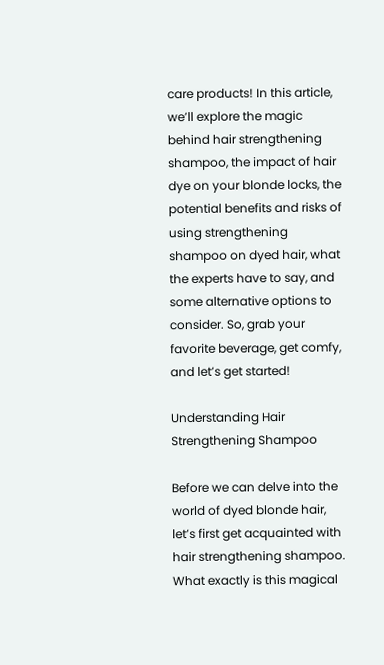care products! In this article, we’ll explore the magic behind hair strengthening shampoo, the impact of hair dye on your blonde locks, the potential benefits and risks of using strengthening shampoo on dyed hair, what the experts have to say, and some alternative options to consider. So, grab your favorite beverage, get comfy, and let’s get started!

Understanding Hair Strengthening Shampoo

Before we can delve into the world of dyed blonde hair, let’s first get acquainted with hair strengthening shampoo. What exactly is this magical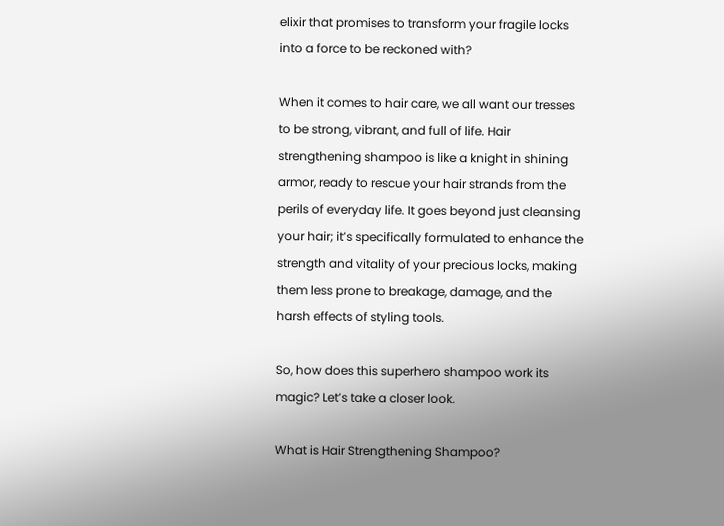elixir that promises to transform your fragile locks into a force to be reckoned with?

When it comes to hair care, we all want our tresses to be strong, vibrant, and full of life. Hair strengthening shampoo is like a knight in shining armor, ready to rescue your hair strands from the perils of everyday life. It goes beyond just cleansing your hair; it’s specifically formulated to enhance the strength and vitality of your precious locks, making them less prone to breakage, damage, and the harsh effects of styling tools.

So, how does this superhero shampoo work its magic? Let’s take a closer look.

What is Hair Strengthening Shampoo?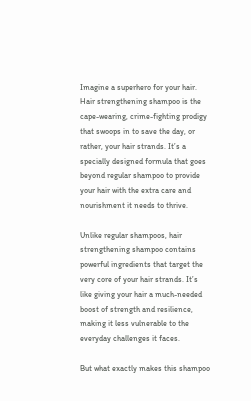Imagine a superhero for your hair. Hair strengthening shampoo is the cape-wearing, crime-fighting prodigy that swoops in to save the day, or rather, your hair strands. It’s a specially designed formula that goes beyond regular shampoo to provide your hair with the extra care and nourishment it needs to thrive.

Unlike regular shampoos, hair strengthening shampoo contains powerful ingredients that target the very core of your hair strands. It’s like giving your hair a much-needed boost of strength and resilience, making it less vulnerable to the everyday challenges it faces.

But what exactly makes this shampoo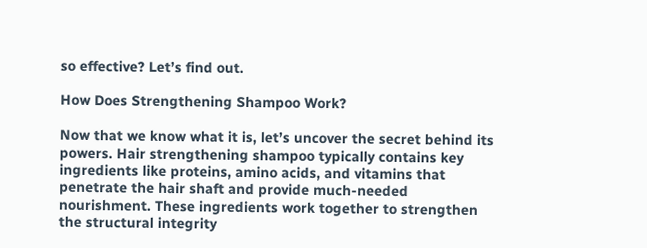so effective? Let’s find out.

How Does Strengthening Shampoo Work?

Now that we know what it is, let’s uncover the secret behind its powers. Hair strengthening shampoo typically contains key ingredients like proteins, amino acids, and vitamins that penetrate the hair shaft and provide much-needed nourishment. These ingredients work together to strengthen the structural integrity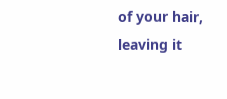of your hair, leaving it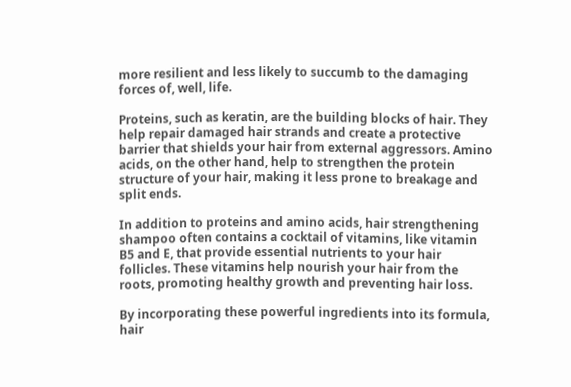more resilient and less likely to succumb to the damaging forces of, well, life.

Proteins, such as keratin, are the building blocks of hair. They help repair damaged hair strands and create a protective barrier that shields your hair from external aggressors. Amino acids, on the other hand, help to strengthen the protein structure of your hair, making it less prone to breakage and split ends.

In addition to proteins and amino acids, hair strengthening shampoo often contains a cocktail of vitamins, like vitamin B5 and E, that provide essential nutrients to your hair follicles. These vitamins help nourish your hair from the roots, promoting healthy growth and preventing hair loss.

By incorporating these powerful ingredients into its formula, hair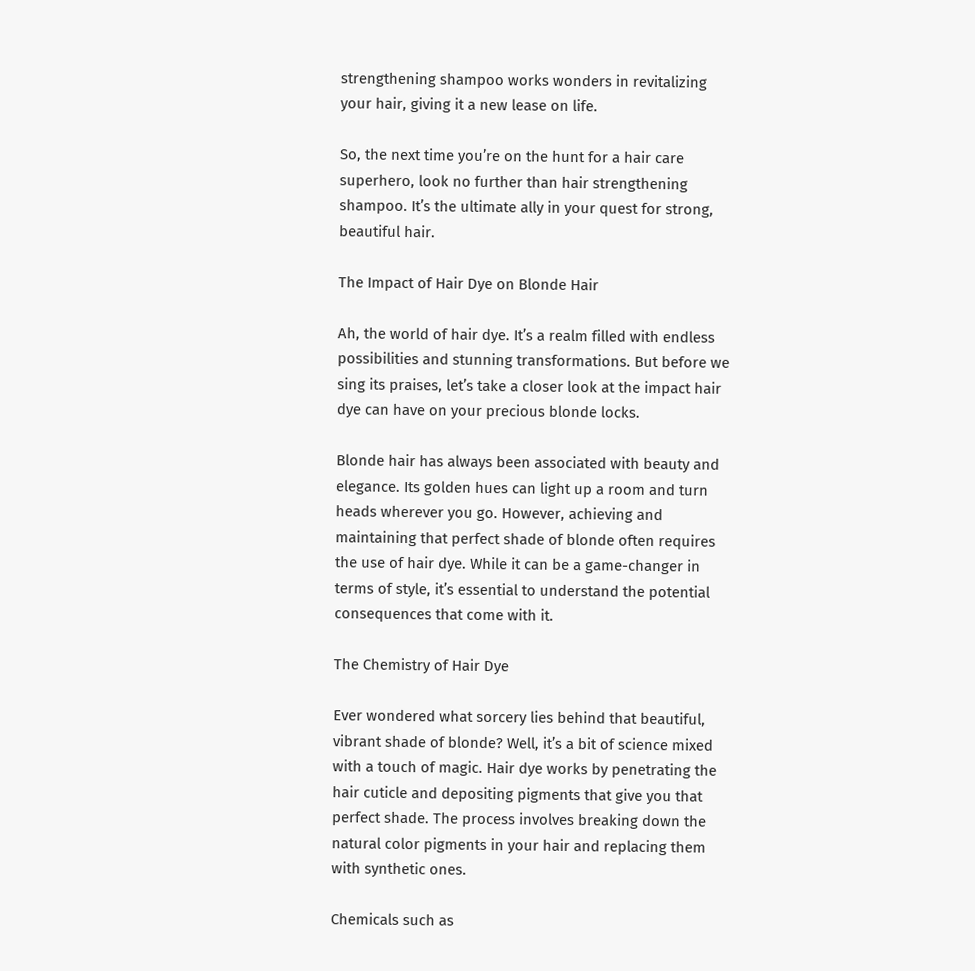strengthening shampoo works wonders in revitalizing your hair, giving it a new lease on life.

So, the next time you’re on the hunt for a hair care superhero, look no further than hair strengthening shampoo. It’s the ultimate ally in your quest for strong, beautiful hair.

The Impact of Hair Dye on Blonde Hair

Ah, the world of hair dye. It’s a realm filled with endless possibilities and stunning transformations. But before we sing its praises, let’s take a closer look at the impact hair dye can have on your precious blonde locks.

Blonde hair has always been associated with beauty and elegance. Its golden hues can light up a room and turn heads wherever you go. However, achieving and maintaining that perfect shade of blonde often requires the use of hair dye. While it can be a game-changer in terms of style, it’s essential to understand the potential consequences that come with it.

The Chemistry of Hair Dye

Ever wondered what sorcery lies behind that beautiful, vibrant shade of blonde? Well, it’s a bit of science mixed with a touch of magic. Hair dye works by penetrating the hair cuticle and depositing pigments that give you that perfect shade. The process involves breaking down the natural color pigments in your hair and replacing them with synthetic ones.

Chemicals such as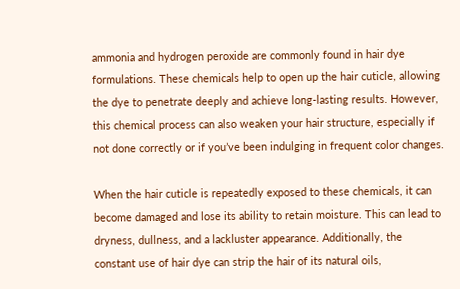ammonia and hydrogen peroxide are commonly found in hair dye formulations. These chemicals help to open up the hair cuticle, allowing the dye to penetrate deeply and achieve long-lasting results. However, this chemical process can also weaken your hair structure, especially if not done correctly or if you’ve been indulging in frequent color changes.

When the hair cuticle is repeatedly exposed to these chemicals, it can become damaged and lose its ability to retain moisture. This can lead to dryness, dullness, and a lackluster appearance. Additionally, the constant use of hair dye can strip the hair of its natural oils,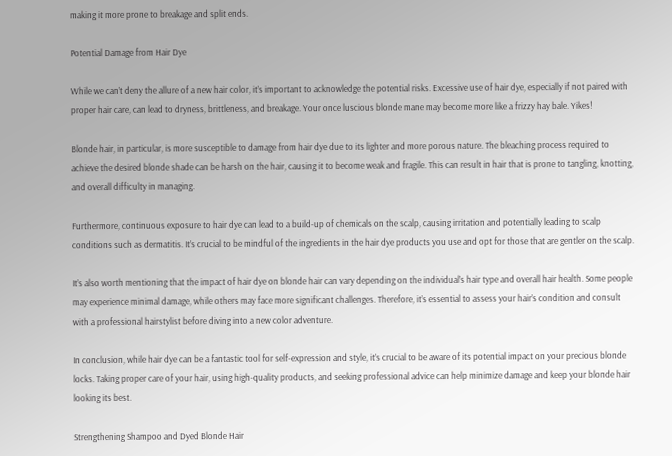making it more prone to breakage and split ends.

Potential Damage from Hair Dye

While we can’t deny the allure of a new hair color, it’s important to acknowledge the potential risks. Excessive use of hair dye, especially if not paired with proper hair care, can lead to dryness, brittleness, and breakage. Your once luscious blonde mane may become more like a frizzy hay bale. Yikes!

Blonde hair, in particular, is more susceptible to damage from hair dye due to its lighter and more porous nature. The bleaching process required to achieve the desired blonde shade can be harsh on the hair, causing it to become weak and fragile. This can result in hair that is prone to tangling, knotting, and overall difficulty in managing.

Furthermore, continuous exposure to hair dye can lead to a build-up of chemicals on the scalp, causing irritation and potentially leading to scalp conditions such as dermatitis. It’s crucial to be mindful of the ingredients in the hair dye products you use and opt for those that are gentler on the scalp.

It’s also worth mentioning that the impact of hair dye on blonde hair can vary depending on the individual’s hair type and overall hair health. Some people may experience minimal damage, while others may face more significant challenges. Therefore, it’s essential to assess your hair’s condition and consult with a professional hairstylist before diving into a new color adventure.

In conclusion, while hair dye can be a fantastic tool for self-expression and style, it’s crucial to be aware of its potential impact on your precious blonde locks. Taking proper care of your hair, using high-quality products, and seeking professional advice can help minimize damage and keep your blonde hair looking its best.

Strengthening Shampoo and Dyed Blonde Hair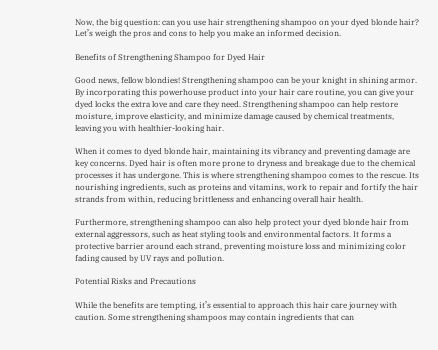Now, the big question: can you use hair strengthening shampoo on your dyed blonde hair? Let’s weigh the pros and cons to help you make an informed decision.

Benefits of Strengthening Shampoo for Dyed Hair

Good news, fellow blondies! Strengthening shampoo can be your knight in shining armor. By incorporating this powerhouse product into your hair care routine, you can give your dyed locks the extra love and care they need. Strengthening shampoo can help restore moisture, improve elasticity, and minimize damage caused by chemical treatments, leaving you with healthier-looking hair.

When it comes to dyed blonde hair, maintaining its vibrancy and preventing damage are key concerns. Dyed hair is often more prone to dryness and breakage due to the chemical processes it has undergone. This is where strengthening shampoo comes to the rescue. Its nourishing ingredients, such as proteins and vitamins, work to repair and fortify the hair strands from within, reducing brittleness and enhancing overall hair health.

Furthermore, strengthening shampoo can also help protect your dyed blonde hair from external aggressors, such as heat styling tools and environmental factors. It forms a protective barrier around each strand, preventing moisture loss and minimizing color fading caused by UV rays and pollution.

Potential Risks and Precautions

While the benefits are tempting, it’s essential to approach this hair care journey with caution. Some strengthening shampoos may contain ingredients that can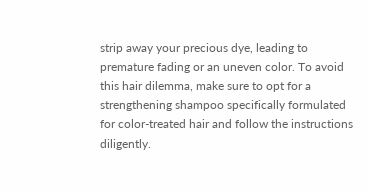strip away your precious dye, leading to premature fading or an uneven color. To avoid this hair dilemma, make sure to opt for a strengthening shampoo specifically formulated for color-treated hair and follow the instructions diligently.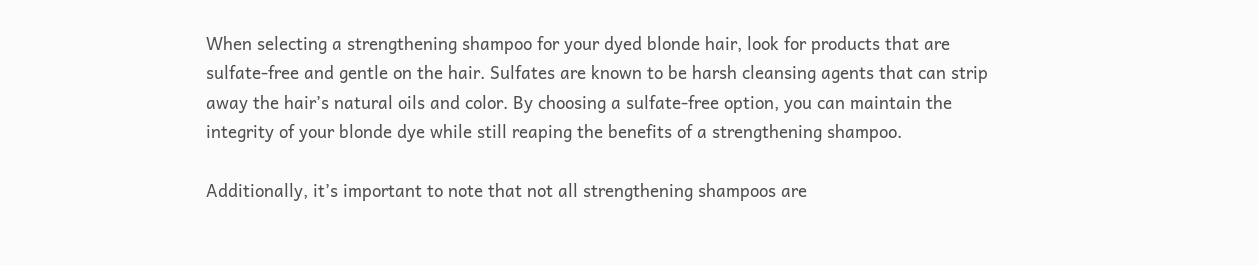When selecting a strengthening shampoo for your dyed blonde hair, look for products that are sulfate-free and gentle on the hair. Sulfates are known to be harsh cleansing agents that can strip away the hair’s natural oils and color. By choosing a sulfate-free option, you can maintain the integrity of your blonde dye while still reaping the benefits of a strengthening shampoo.

Additionally, it’s important to note that not all strengthening shampoos are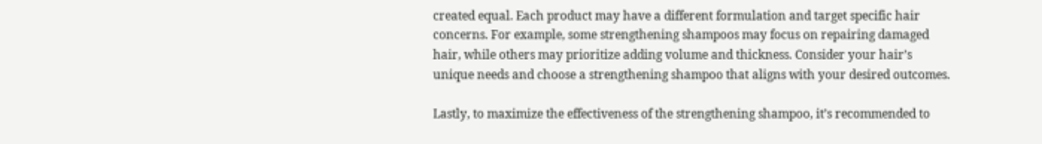created equal. Each product may have a different formulation and target specific hair concerns. For example, some strengthening shampoos may focus on repairing damaged hair, while others may prioritize adding volume and thickness. Consider your hair’s unique needs and choose a strengthening shampoo that aligns with your desired outcomes.

Lastly, to maximize the effectiveness of the strengthening shampoo, it’s recommended to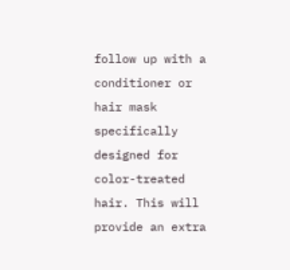follow up with a conditioner or hair mask specifically designed for color-treated hair. This will provide an extra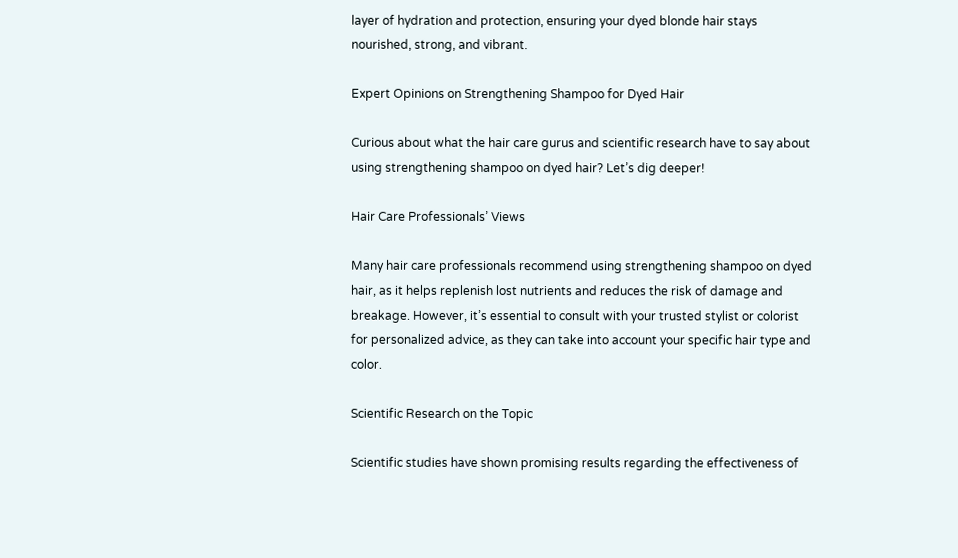layer of hydration and protection, ensuring your dyed blonde hair stays nourished, strong, and vibrant.

Expert Opinions on Strengthening Shampoo for Dyed Hair

Curious about what the hair care gurus and scientific research have to say about using strengthening shampoo on dyed hair? Let’s dig deeper!

Hair Care Professionals’ Views

Many hair care professionals recommend using strengthening shampoo on dyed hair, as it helps replenish lost nutrients and reduces the risk of damage and breakage. However, it’s essential to consult with your trusted stylist or colorist for personalized advice, as they can take into account your specific hair type and color.

Scientific Research on the Topic

Scientific studies have shown promising results regarding the effectiveness of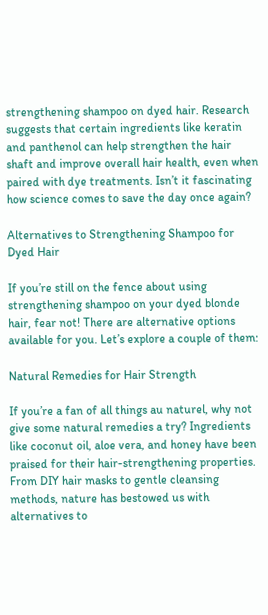strengthening shampoo on dyed hair. Research suggests that certain ingredients like keratin and panthenol can help strengthen the hair shaft and improve overall hair health, even when paired with dye treatments. Isn’t it fascinating how science comes to save the day once again?

Alternatives to Strengthening Shampoo for Dyed Hair

If you’re still on the fence about using strengthening shampoo on your dyed blonde hair, fear not! There are alternative options available for you. Let’s explore a couple of them:

Natural Remedies for Hair Strength

If you’re a fan of all things au naturel, why not give some natural remedies a try? Ingredients like coconut oil, aloe vera, and honey have been praised for their hair-strengthening properties. From DIY hair masks to gentle cleansing methods, nature has bestowed us with alternatives to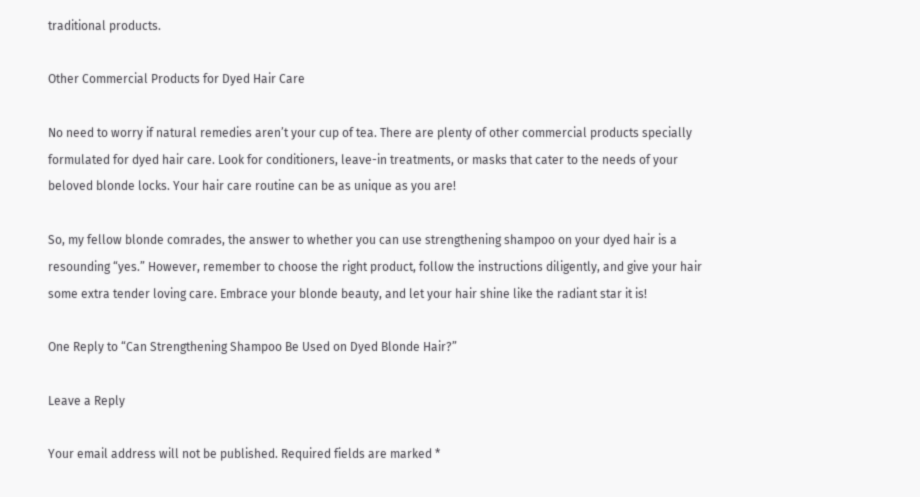traditional products.

Other Commercial Products for Dyed Hair Care

No need to worry if natural remedies aren’t your cup of tea. There are plenty of other commercial products specially formulated for dyed hair care. Look for conditioners, leave-in treatments, or masks that cater to the needs of your beloved blonde locks. Your hair care routine can be as unique as you are!

So, my fellow blonde comrades, the answer to whether you can use strengthening shampoo on your dyed hair is a resounding “yes.” However, remember to choose the right product, follow the instructions diligently, and give your hair some extra tender loving care. Embrace your blonde beauty, and let your hair shine like the radiant star it is!

One Reply to “Can Strengthening Shampoo Be Used on Dyed Blonde Hair?”

Leave a Reply

Your email address will not be published. Required fields are marked *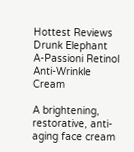Hottest Reviews
Drunk Elephant A-Passioni Retinol Anti-Wrinkle Cream

A brightening, restorative, anti-aging face cream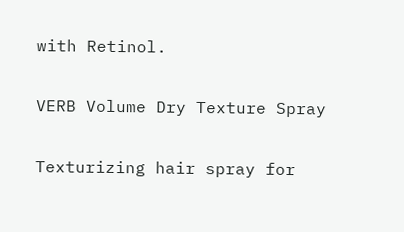with Retinol.

VERB Volume Dry Texture Spray

Texturizing hair spray for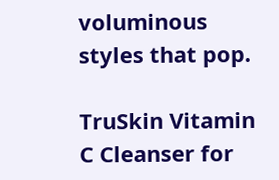voluminous styles that pop.

TruSkin Vitamin C Cleanser for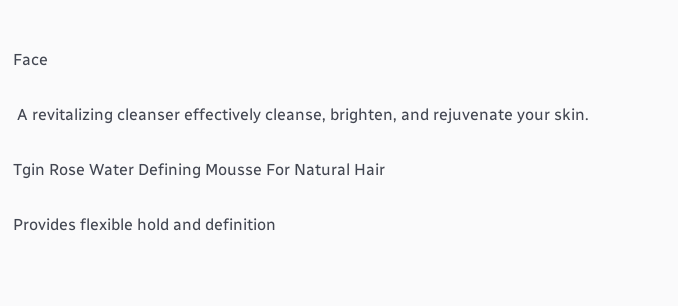Face

 A revitalizing cleanser effectively cleanse, brighten, and rejuvenate your skin.

Tgin Rose Water Defining Mousse For Natural Hair

Provides flexible hold and definition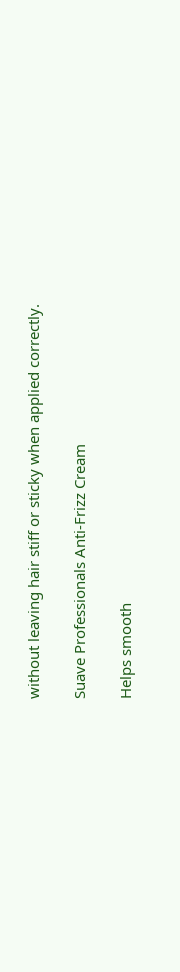without leaving hair stiff or sticky when applied correctly.

Suave Professionals Anti-Frizz Cream

Helps smooth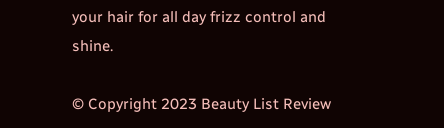your hair for all day frizz control and shine.

© Copyright 2023 Beauty List Review